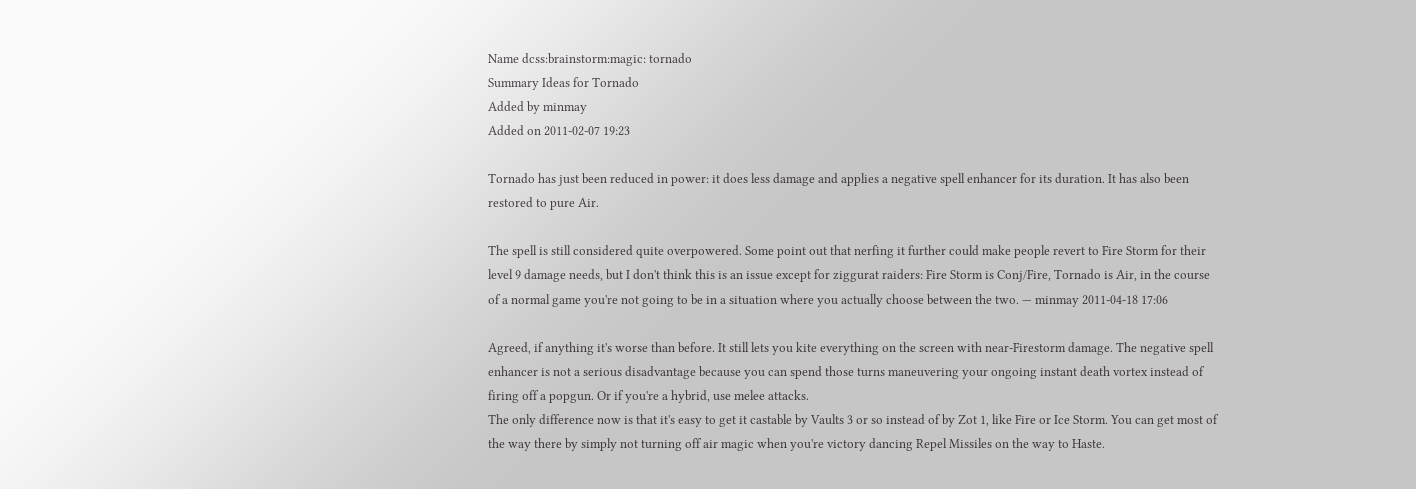Name dcss:brainstorm:magic: tornado
Summary Ideas for Tornado
Added by minmay
Added on 2011-02-07 19:23

Tornado has just been reduced in power: it does less damage and applies a negative spell enhancer for its duration. It has also been restored to pure Air.

The spell is still considered quite overpowered. Some point out that nerfing it further could make people revert to Fire Storm for their level 9 damage needs, but I don't think this is an issue except for ziggurat raiders: Fire Storm is Conj/Fire, Tornado is Air, in the course of a normal game you're not going to be in a situation where you actually choose between the two. — minmay 2011-04-18 17:06

Agreed, if anything it's worse than before. It still lets you kite everything on the screen with near-Firestorm damage. The negative spell enhancer is not a serious disadvantage because you can spend those turns maneuvering your ongoing instant death vortex instead of firing off a popgun. Or if you're a hybrid, use melee attacks.
The only difference now is that it's easy to get it castable by Vaults 3 or so instead of by Zot 1, like Fire or Ice Storm. You can get most of the way there by simply not turning off air magic when you're victory dancing Repel Missiles on the way to Haste.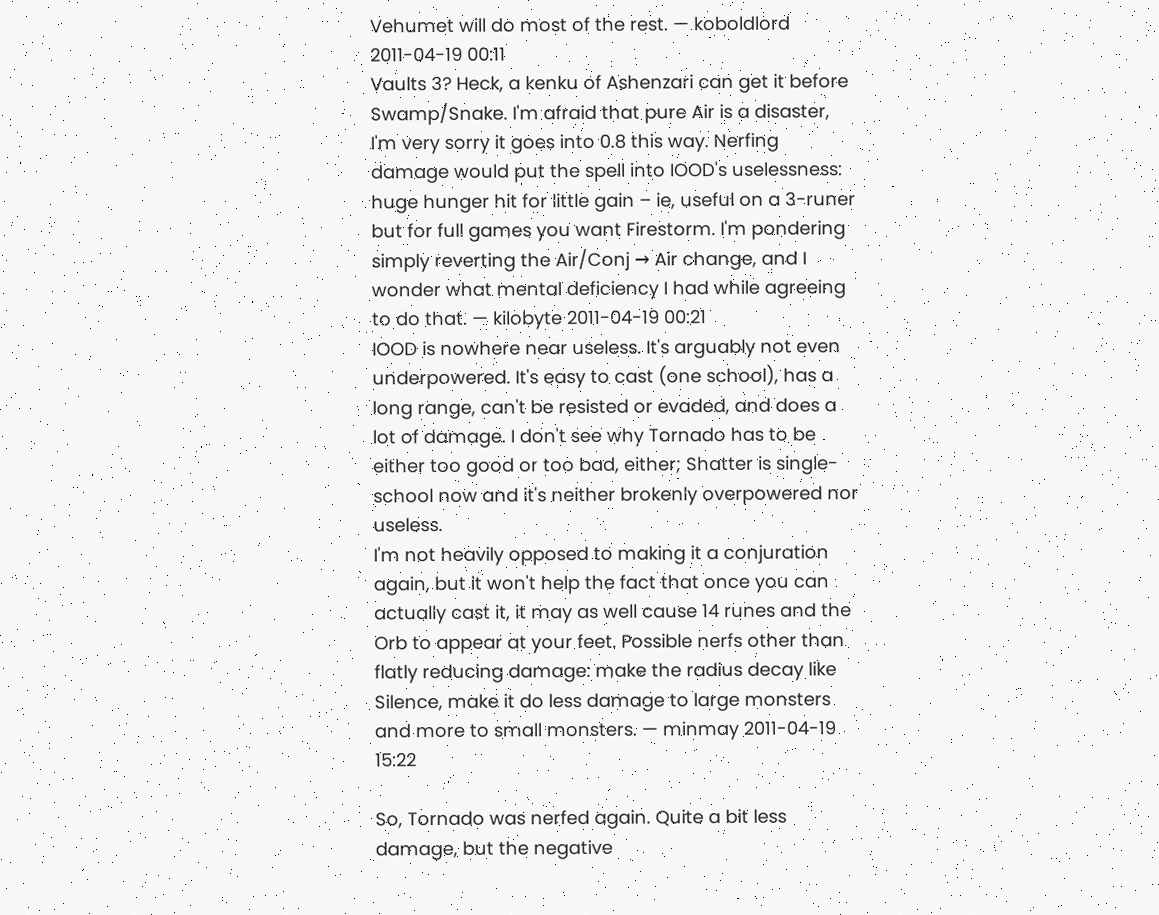Vehumet will do most of the rest. — koboldlord 2011-04-19 00:11
Vaults 3? Heck, a kenku of Ashenzari can get it before Swamp/Snake. I'm afraid that pure Air is a disaster, I'm very sorry it goes into 0.8 this way. Nerfing damage would put the spell into IOOD's uselessness: huge hunger hit for little gain – ie, useful on a 3-runer but for full games you want Firestorm. I'm pondering simply reverting the Air/Conj → Air change, and I wonder what mental deficiency I had while agreeing to do that. — kilobyte 2011-04-19 00:21
IOOD is nowhere near useless. It's arguably not even underpowered. It's easy to cast (one school), has a long range, can't be resisted or evaded, and does a lot of damage. I don't see why Tornado has to be either too good or too bad, either; Shatter is single-school now and it's neither brokenly overpowered nor useless.
I'm not heavily opposed to making it a conjuration again, but it won't help the fact that once you can actually cast it, it may as well cause 14 runes and the Orb to appear at your feet. Possible nerfs other than flatly reducing damage: make the radius decay like Silence, make it do less damage to large monsters and more to small monsters. — minmay 2011-04-19 15:22

So, Tornado was nerfed again. Quite a bit less damage, but the negative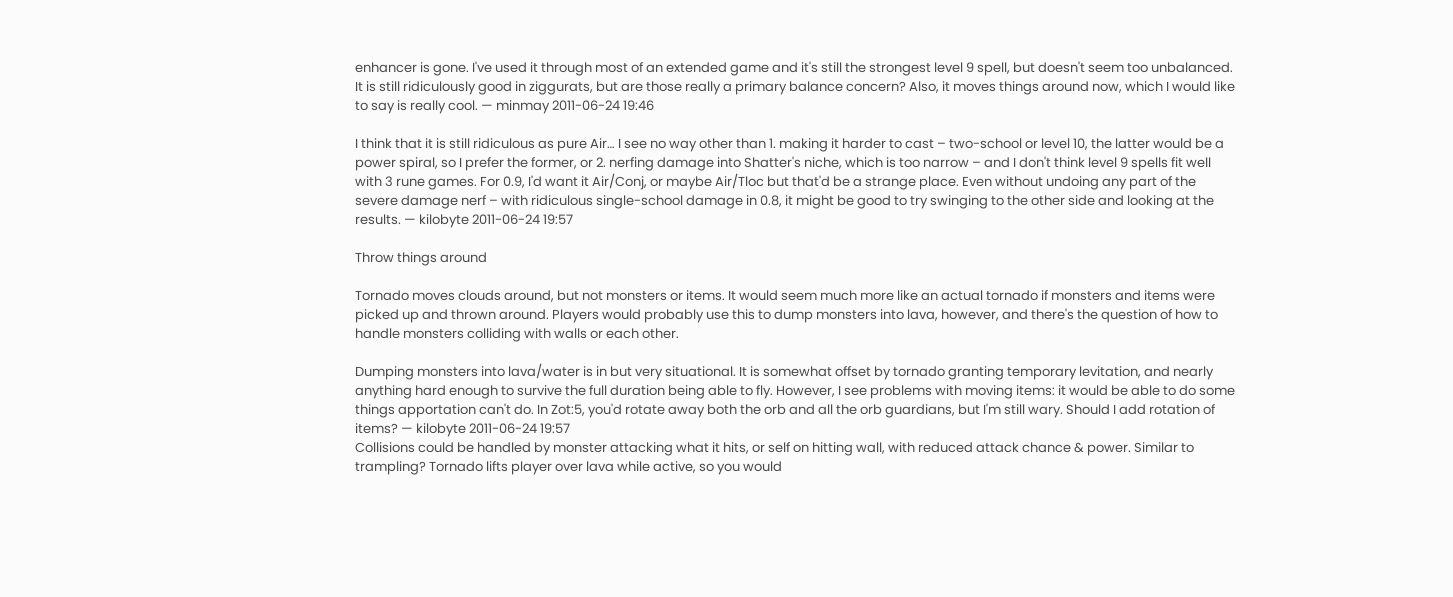enhancer is gone. I've used it through most of an extended game and it's still the strongest level 9 spell, but doesn't seem too unbalanced. It is still ridiculously good in ziggurats, but are those really a primary balance concern? Also, it moves things around now, which I would like to say is really cool. — minmay 2011-06-24 19:46

I think that it is still ridiculous as pure Air… I see no way other than 1. making it harder to cast – two-school or level 10, the latter would be a power spiral, so I prefer the former, or 2. nerfing damage into Shatter's niche, which is too narrow – and I don't think level 9 spells fit well with 3 rune games. For 0.9, I'd want it Air/Conj, or maybe Air/Tloc but that'd be a strange place. Even without undoing any part of the severe damage nerf – with ridiculous single-school damage in 0.8, it might be good to try swinging to the other side and looking at the results. — kilobyte 2011-06-24 19:57

Throw things around

Tornado moves clouds around, but not monsters or items. It would seem much more like an actual tornado if monsters and items were picked up and thrown around. Players would probably use this to dump monsters into lava, however, and there's the question of how to handle monsters colliding with walls or each other.

Dumping monsters into lava/water is in but very situational. It is somewhat offset by tornado granting temporary levitation, and nearly anything hard enough to survive the full duration being able to fly. However, I see problems with moving items: it would be able to do some things apportation can't do. In Zot:5, you'd rotate away both the orb and all the orb guardians, but I'm still wary. Should I add rotation of items? — kilobyte 2011-06-24 19:57
Collisions could be handled by monster attacking what it hits, or self on hitting wall, with reduced attack chance & power. Similar to trampling? Tornado lifts player over lava while active, so you would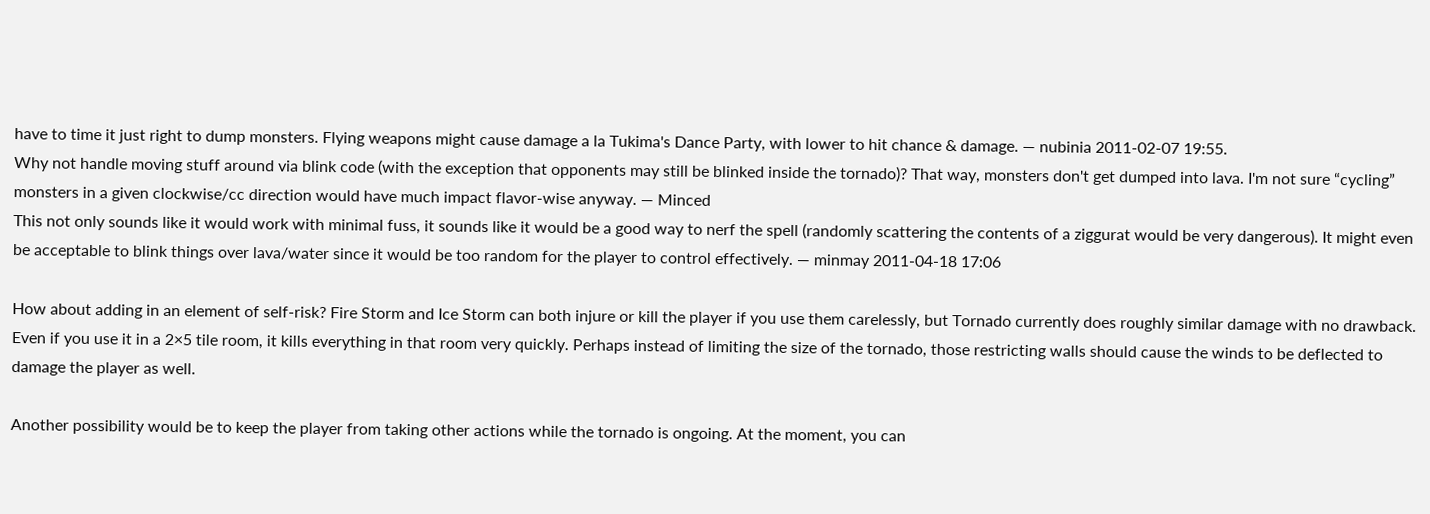have to time it just right to dump monsters. Flying weapons might cause damage a la Tukima's Dance Party, with lower to hit chance & damage. — nubinia 2011-02-07 19:55.
Why not handle moving stuff around via blink code (with the exception that opponents may still be blinked inside the tornado)? That way, monsters don't get dumped into lava. I'm not sure “cycling” monsters in a given clockwise/cc direction would have much impact flavor-wise anyway. — Minced
This not only sounds like it would work with minimal fuss, it sounds like it would be a good way to nerf the spell (randomly scattering the contents of a ziggurat would be very dangerous). It might even be acceptable to blink things over lava/water since it would be too random for the player to control effectively. — minmay 2011-04-18 17:06

How about adding in an element of self-risk? Fire Storm and Ice Storm can both injure or kill the player if you use them carelessly, but Tornado currently does roughly similar damage with no drawback. Even if you use it in a 2×5 tile room, it kills everything in that room very quickly. Perhaps instead of limiting the size of the tornado, those restricting walls should cause the winds to be deflected to damage the player as well.

Another possibility would be to keep the player from taking other actions while the tornado is ongoing. At the moment, you can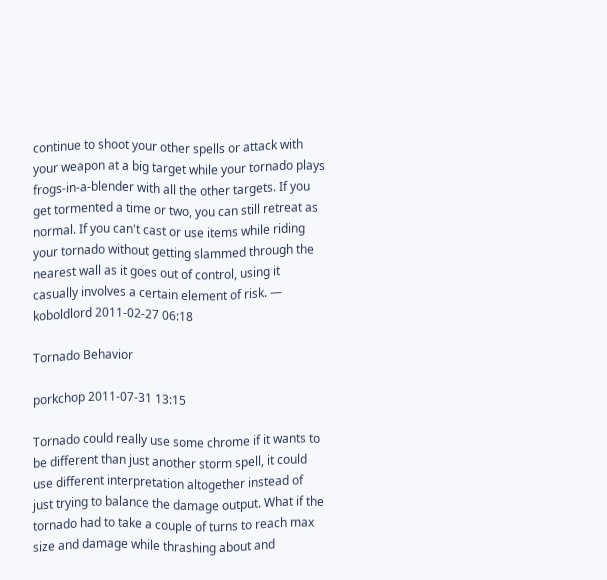continue to shoot your other spells or attack with your weapon at a big target while your tornado plays frogs-in-a-blender with all the other targets. If you get tormented a time or two, you can still retreat as normal. If you can't cast or use items while riding your tornado without getting slammed through the nearest wall as it goes out of control, using it casually involves a certain element of risk. — koboldlord 2011-02-27 06:18

Tornado Behavior

porkchop 2011-07-31 13:15

Tornado could really use some chrome if it wants to be different than just another storm spell, it could use different interpretation altogether instead of just trying to balance the damage output. What if the tornado had to take a couple of turns to reach max size and damage while thrashing about and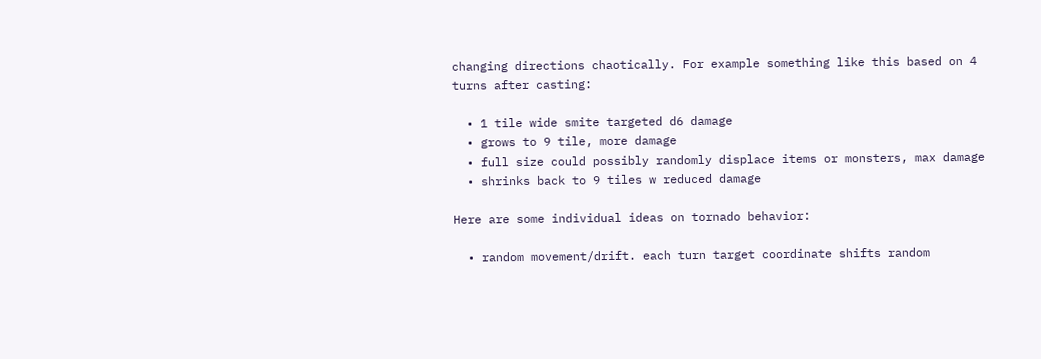changing directions chaotically. For example something like this based on 4 turns after casting:

  • 1 tile wide smite targeted d6 damage
  • grows to 9 tile, more damage
  • full size could possibly randomly displace items or monsters, max damage
  • shrinks back to 9 tiles w reduced damage

Here are some individual ideas on tornado behavior:

  • random movement/drift. each turn target coordinate shifts random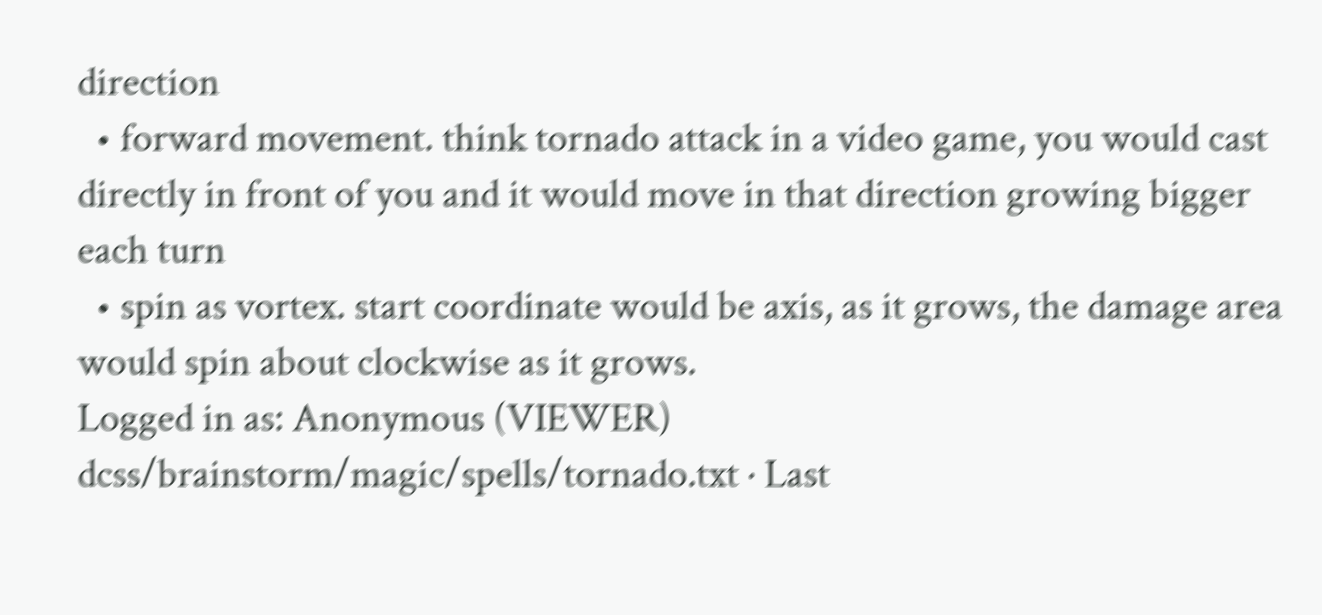direction
  • forward movement. think tornado attack in a video game, you would cast directly in front of you and it would move in that direction growing bigger each turn
  • spin as vortex. start coordinate would be axis, as it grows, the damage area would spin about clockwise as it grows.
Logged in as: Anonymous (VIEWER)
dcss/brainstorm/magic/spells/tornado.txt · Last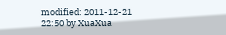modified: 2011-12-21 22:50 by XuaXua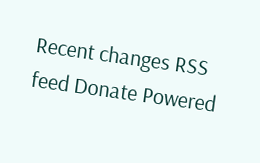Recent changes RSS feed Donate Powered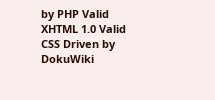by PHP Valid XHTML 1.0 Valid CSS Driven by DokuWiki